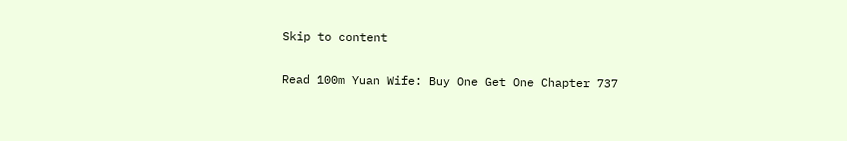Skip to content

Read 100m Yuan Wife: Buy One Get One Chapter 737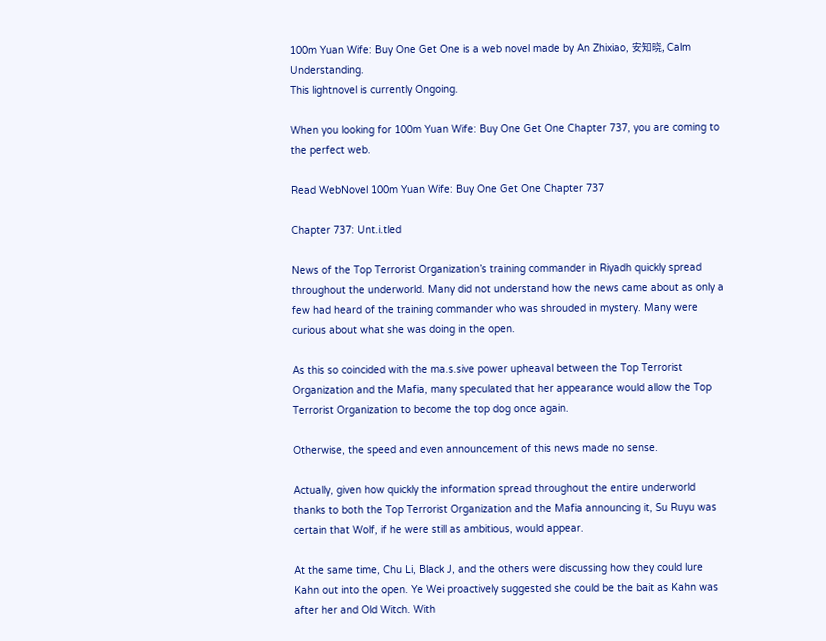100m Yuan Wife: Buy One Get One is a web novel made by An Zhixiao, 安知晓, Calm Understanding.
This lightnovel is currently Ongoing.

When you looking for 100m Yuan Wife: Buy One Get One Chapter 737, you are coming to the perfect web.

Read WebNovel 100m Yuan Wife: Buy One Get One Chapter 737

Chapter 737: Unt.i.tled

News of the Top Terrorist Organization’s training commander in Riyadh quickly spread throughout the underworld. Many did not understand how the news came about as only a few had heard of the training commander who was shrouded in mystery. Many were curious about what she was doing in the open.

As this so coincided with the ma.s.sive power upheaval between the Top Terrorist Organization and the Mafia, many speculated that her appearance would allow the Top Terrorist Organization to become the top dog once again.

Otherwise, the speed and even announcement of this news made no sense.

Actually, given how quickly the information spread throughout the entire underworld thanks to both the Top Terrorist Organization and the Mafia announcing it, Su Ruyu was certain that Wolf, if he were still as ambitious, would appear.

At the same time, Chu Li, Black J, and the others were discussing how they could lure Kahn out into the open. Ye Wei proactively suggested she could be the bait as Kahn was after her and Old Witch. With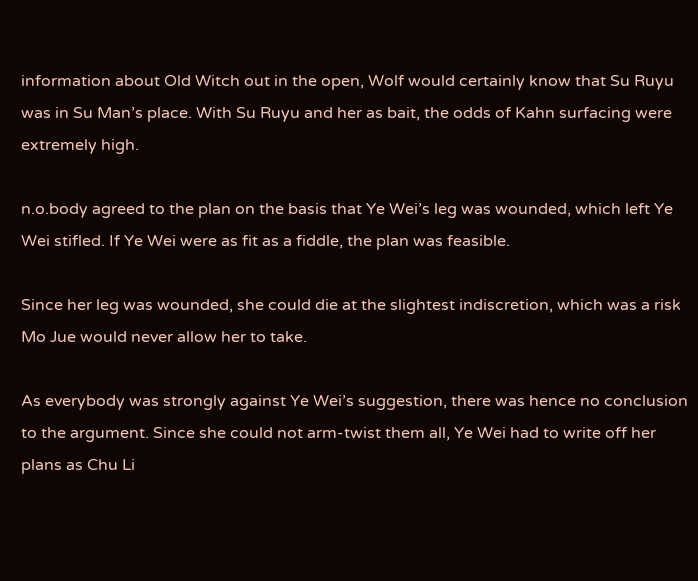information about Old Witch out in the open, Wolf would certainly know that Su Ruyu was in Su Man’s place. With Su Ruyu and her as bait, the odds of Kahn surfacing were extremely high.

n.o.body agreed to the plan on the basis that Ye Wei’s leg was wounded, which left Ye Wei stifled. If Ye Wei were as fit as a fiddle, the plan was feasible.

Since her leg was wounded, she could die at the slightest indiscretion, which was a risk Mo Jue would never allow her to take.

As everybody was strongly against Ye Wei’s suggestion, there was hence no conclusion to the argument. Since she could not arm-twist them all, Ye Wei had to write off her plans as Chu Li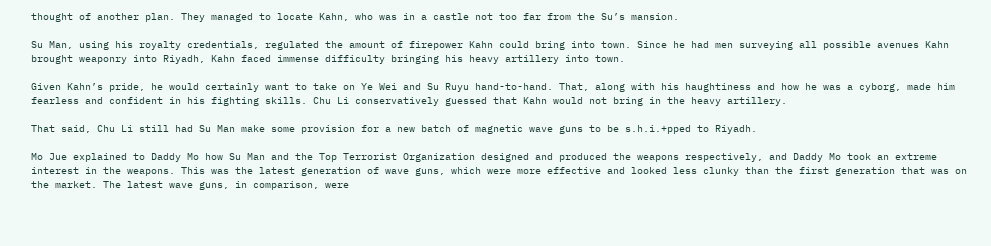thought of another plan. They managed to locate Kahn, who was in a castle not too far from the Su’s mansion.

Su Man, using his royalty credentials, regulated the amount of firepower Kahn could bring into town. Since he had men surveying all possible avenues Kahn brought weaponry into Riyadh, Kahn faced immense difficulty bringing his heavy artillery into town.

Given Kahn’s pride, he would certainly want to take on Ye Wei and Su Ruyu hand-to-hand. That, along with his haughtiness and how he was a cyborg, made him fearless and confident in his fighting skills. Chu Li conservatively guessed that Kahn would not bring in the heavy artillery.

That said, Chu Li still had Su Man make some provision for a new batch of magnetic wave guns to be s.h.i.+pped to Riyadh.

Mo Jue explained to Daddy Mo how Su Man and the Top Terrorist Organization designed and produced the weapons respectively, and Daddy Mo took an extreme interest in the weapons. This was the latest generation of wave guns, which were more effective and looked less clunky than the first generation that was on the market. The latest wave guns, in comparison, were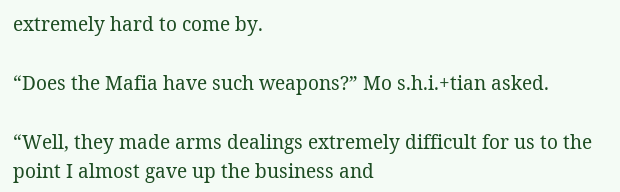extremely hard to come by.

“Does the Mafia have such weapons?” Mo s.h.i.+tian asked.

“Well, they made arms dealings extremely difficult for us to the point I almost gave up the business and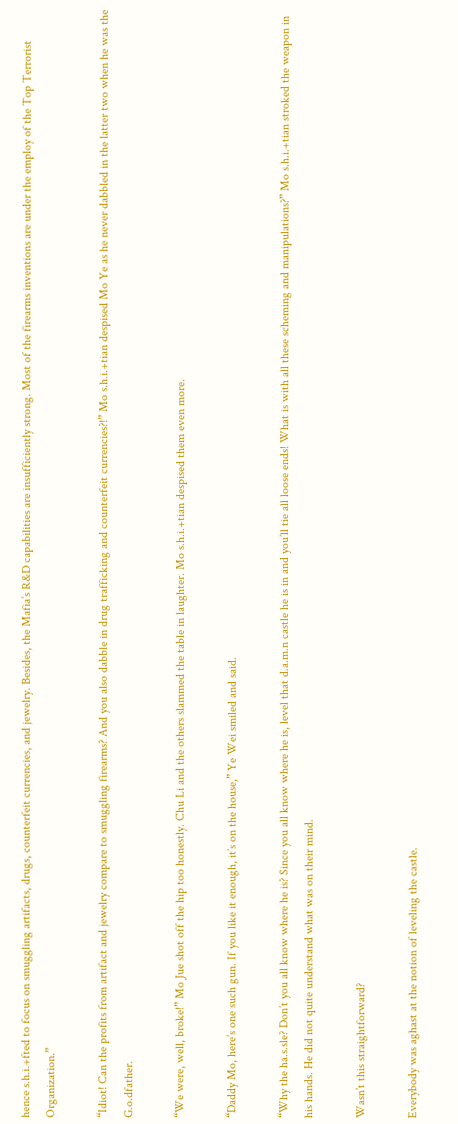hence s.h.i.+fted to focus on smuggling artifacts, drugs, counterfeit currencies, and jewelry. Besides, the Mafia’s R&D capabilities are insufficiently strong. Most of the firearms inventions are under the employ of the Top Terrorist Organization.”

“Idiot! Can the profits from artifact and jewelry compare to smuggling firearms? And you also dabble in drug trafficking and counterfeit currencies?!” Mo s.h.i.+tian despised Mo Ye as he never dabbled in the latter two when he was the G.o.dfather.

“We were, well, broke!” Mo Jue shot off the hip too honestly. Chu Li and the others slammed the table in laughter. Mo s.h.i.+tian despised them even more.

“Daddy Mo, here’s one such gun. If you like it enough, it’s on the house,” Ye Wei smiled and said.

“Why the ha.s.sle? Don’t you all know where he is? Since you all know where he is, level that d.a.m.n castle he is in and you’ll tie all loose ends! What is with all these scheming and manipulations?” Mo s.h.i.+tian stroked the weapon in his hands. He did not quite understand what was on their mind.

Wasn’t this straightforward?

Everybody was aghast at the notion of leveling the castle.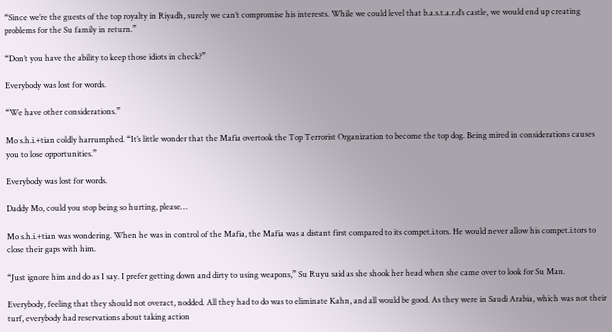“Since we’re the guests of the top royalty in Riyadh, surely we can’t compromise his interests. While we could level that b.a.s.t.a.r.d’s castle, we would end up creating problems for the Su family in return.”

“Don’t you have the ability to keep those idiots in check?”

Everybody was lost for words.

“We have other considerations.”

Mo s.h.i.+tian coldly harrumphed. “It’s little wonder that the Mafia overtook the Top Terrorist Organization to become the top dog. Being mired in considerations causes you to lose opportunities.”

Everybody was lost for words.

Daddy Mo, could you stop being so hurting, please…

Mo s.h.i.+tian was wondering. When he was in control of the Mafia, the Mafia was a distant first compared to its compet.i.tors. He would never allow his compet.i.tors to close their gaps with him.

“Just ignore him and do as I say. I prefer getting down and dirty to using weapons,” Su Ruyu said as she shook her head when she came over to look for Su Man.

Everybody, feeling that they should not overact, nodded. All they had to do was to eliminate Kahn, and all would be good. As they were in Saudi Arabia, which was not their turf, everybody had reservations about taking action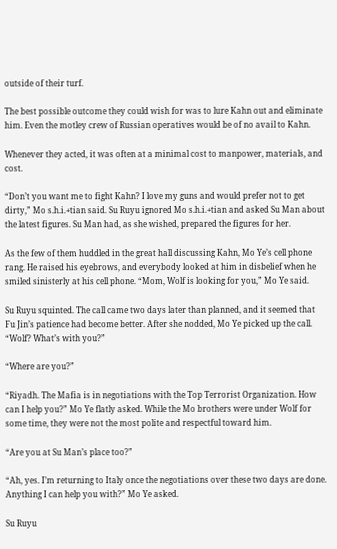outside of their turf.

The best possible outcome they could wish for was to lure Kahn out and eliminate him. Even the motley crew of Russian operatives would be of no avail to Kahn.

Whenever they acted, it was often at a minimal cost to manpower, materials, and cost.

“Don’t you want me to fight Kahn? I love my guns and would prefer not to get dirty,” Mo s.h.i.+tian said. Su Ruyu ignored Mo s.h.i.+tian and asked Su Man about the latest figures. Su Man had, as she wished, prepared the figures for her.

As the few of them huddled in the great hall discussing Kahn, Mo Ye’s cell phone rang. He raised his eyebrows, and everybody looked at him in disbelief when he smiled sinisterly at his cell phone. “Mom, Wolf is looking for you,” Mo Ye said.

Su Ruyu squinted. The call came two days later than planned, and it seemed that Fu Jin’s patience had become better. After she nodded, Mo Ye picked up the call. “Wolf? What’s with you?”

“Where are you?”

“Riyadh. The Mafia is in negotiations with the Top Terrorist Organization. How can I help you?” Mo Ye flatly asked. While the Mo brothers were under Wolf for some time, they were not the most polite and respectful toward him.

“Are you at Su Man’s place too?”

“Ah, yes. I’m returning to Italy once the negotiations over these two days are done. Anything I can help you with?” Mo Ye asked.

Su Ruyu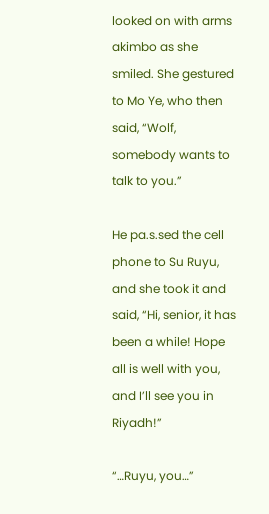looked on with arms akimbo as she smiled. She gestured to Mo Ye, who then said, “Wolf, somebody wants to talk to you.”

He pa.s.sed the cell phone to Su Ruyu, and she took it and said, “Hi, senior, it has been a while! Hope all is well with you, and I’ll see you in Riyadh!”

“…Ruyu, you…”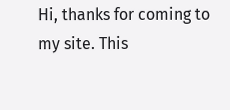Hi, thanks for coming to my site. This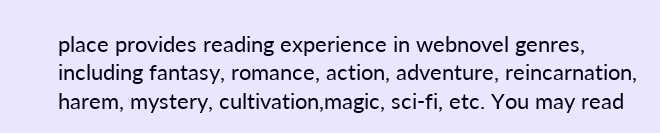place provides reading experience in webnovel genres, including fantasy, romance, action, adventure, reincarnation, harem, mystery, cultivation,magic, sci-fi, etc. You may read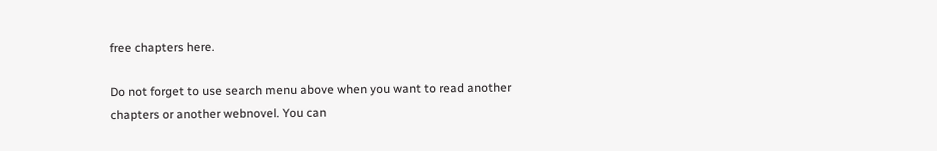free chapters here.

Do not forget to use search menu above when you want to read another chapters or another webnovel. You can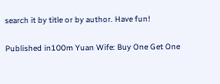search it by title or by author. Have fun!

Published in100m Yuan Wife: Buy One Get One